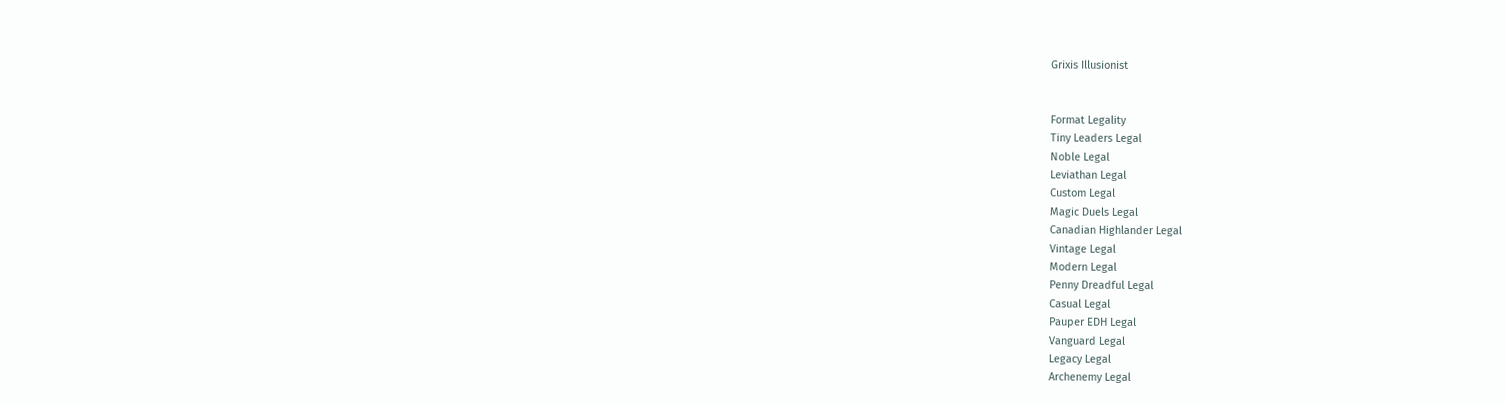Grixis Illusionist


Format Legality
Tiny Leaders Legal
Noble Legal
Leviathan Legal
Custom Legal
Magic Duels Legal
Canadian Highlander Legal
Vintage Legal
Modern Legal
Penny Dreadful Legal
Casual Legal
Pauper EDH Legal
Vanguard Legal
Legacy Legal
Archenemy Legal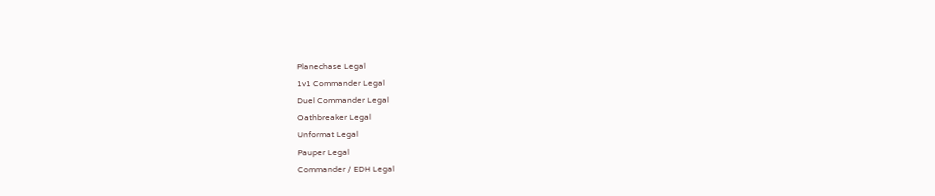Planechase Legal
1v1 Commander Legal
Duel Commander Legal
Oathbreaker Legal
Unformat Legal
Pauper Legal
Commander / EDH Legal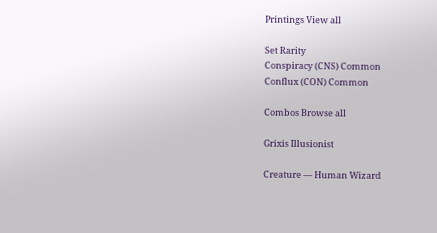Printings View all

Set Rarity
Conspiracy (CNS) Common
Conflux (CON) Common

Combos Browse all

Grixis Illusionist

Creature — Human Wizard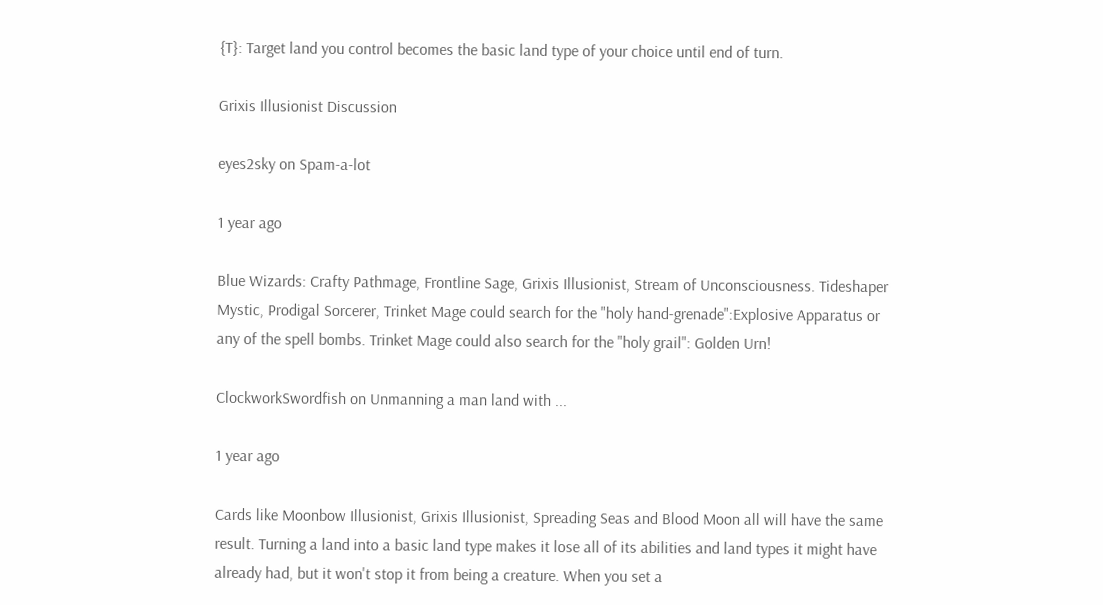{T}: Target land you control becomes the basic land type of your choice until end of turn.

Grixis Illusionist Discussion

eyes2sky on Spam-a-lot

1 year ago

Blue Wizards: Crafty Pathmage, Frontline Sage, Grixis Illusionist, Stream of Unconsciousness. Tideshaper Mystic, Prodigal Sorcerer, Trinket Mage could search for the "holy hand-grenade":Explosive Apparatus or any of the spell bombs. Trinket Mage could also search for the "holy grail": Golden Urn!

ClockworkSwordfish on Unmanning a man land with ...

1 year ago

Cards like Moonbow Illusionist, Grixis Illusionist, Spreading Seas and Blood Moon all will have the same result. Turning a land into a basic land type makes it lose all of its abilities and land types it might have already had, but it won't stop it from being a creature. When you set a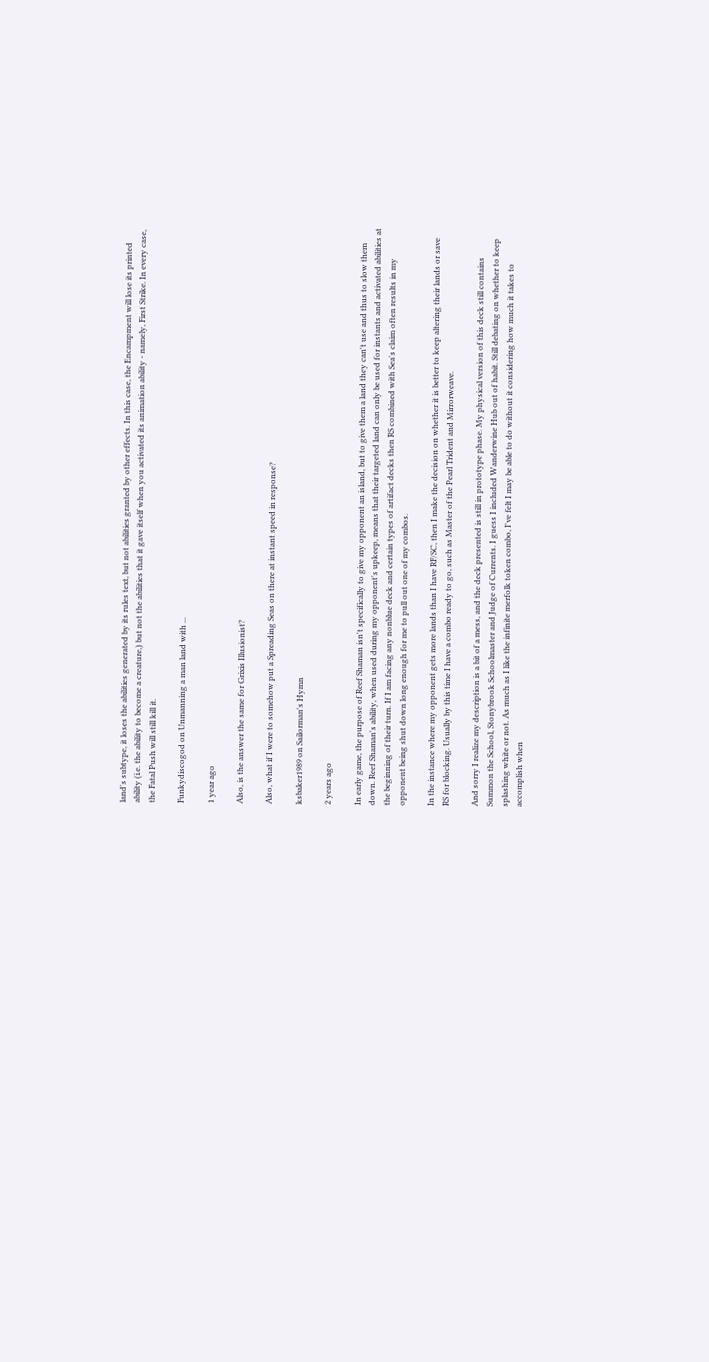land's subtype, it loses the abilities generated by its rules text, but not abilities granted by other effects. In this case, the Encampment will lose its printed ability (i.e. the ability to become a creature,) but not the abilities that it gave itself when you activated its animation ability - namely, First Strike. In every case, the Fatal Push will still kill it.

Funkydiscogod on Unmanning a man land with ...

1 year ago

Also, is the answer the same for Grixis Illusionist?

Also, what if I were to somehow put a Spreading Seas on there at instant speed in response?

ksbaker1989 on Sailorman's Hymn

2 years ago

In early game, the purpose of Reef Shaman isn't specifically to give my opponent an island, but to give them a land they can't use and thus to slow them down. Reef Shaman's ability, when used during my opponent's upkeep, means that their targeted land can only be used for instants and activated abilities at the beginning of their turn. If I am facing any nonblue deck and certain types of artifact decks then RS combined with Sea's claim often results in my opponent being shut down long enough for me to pull out one of my combos.

In the instance where my opponent gets more lands than I have RF/SC, then I make the decision on whether it is better to keep altering their lands or save RS for blocking. Usually by this time I have a combo ready to go, such as Master of the Pearl Trident and Mirrorweave.

And sorry I realize my description is a bit of a mess, and the deck presented is still in prototype phase. My physical version of this deck still contains Summon the School, Stonybrook Schoolmaster and Judge of Currents. I guess I included Wanderwine Hub out of habit. Still debating on whether to keep splashing white or not. As much as I like the infinite merfolk token combo, I've felt I may be able to do without it considering how much it takes to accomplish when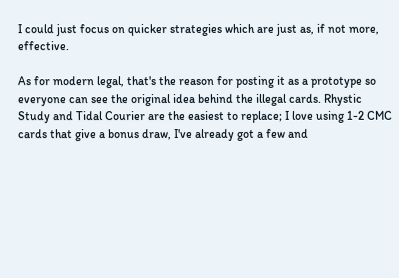I could just focus on quicker strategies which are just as, if not more, effective.

As for modern legal, that's the reason for posting it as a prototype so everyone can see the original idea behind the illegal cards. Rhystic Study and Tidal Courier are the easiest to replace; I love using 1-2 CMC cards that give a bonus draw, I've already got a few and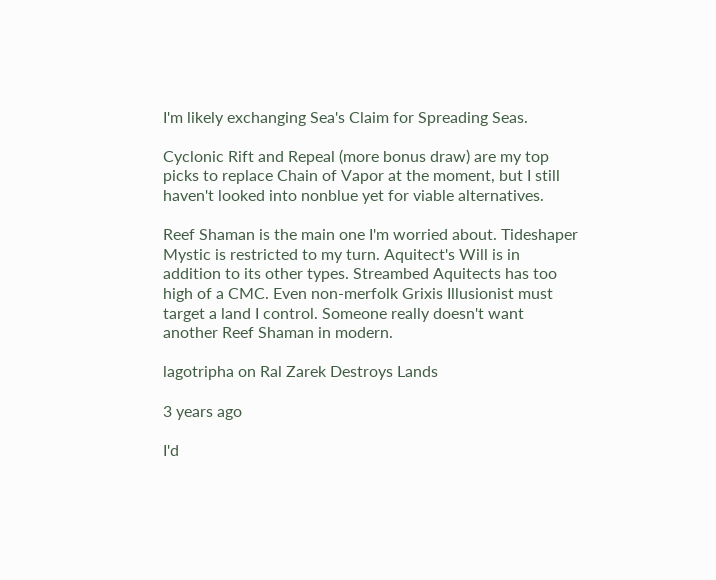I'm likely exchanging Sea's Claim for Spreading Seas.

Cyclonic Rift and Repeal (more bonus draw) are my top picks to replace Chain of Vapor at the moment, but I still haven't looked into nonblue yet for viable alternatives.

Reef Shaman is the main one I'm worried about. Tideshaper Mystic is restricted to my turn. Aquitect's Will is in addition to its other types. Streambed Aquitects has too high of a CMC. Even non-merfolk Grixis Illusionist must target a land I control. Someone really doesn't want another Reef Shaman in modern.

lagotripha on Ral Zarek Destroys Lands

3 years ago

I'd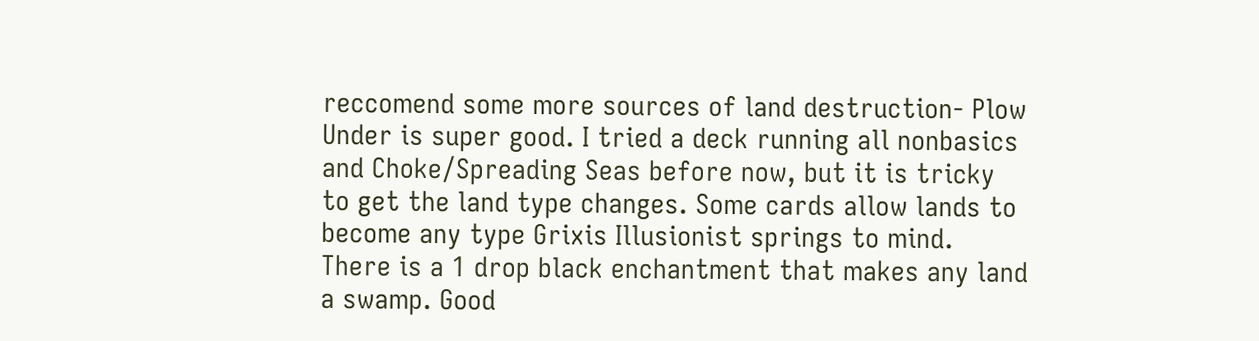reccomend some more sources of land destruction- Plow Under is super good. I tried a deck running all nonbasics and Choke/Spreading Seas before now, but it is tricky to get the land type changes. Some cards allow lands to become any type Grixis Illusionist springs to mind. There is a 1 drop black enchantment that makes any land a swamp. Good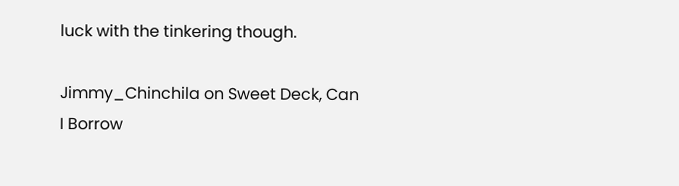luck with the tinkering though.

Jimmy_Chinchila on Sweet Deck, Can I Borrow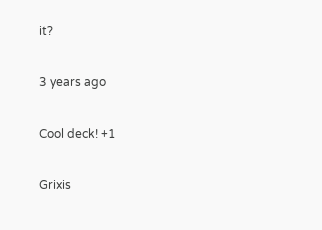it?

3 years ago

Cool deck! +1

Grixis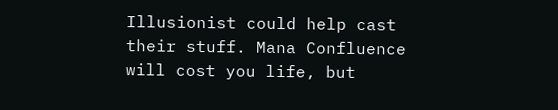Illusionist could help cast their stuff. Mana Confluence will cost you life, but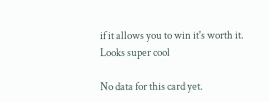if it allows you to win it's worth it. Looks super cool

No data for this card yet.